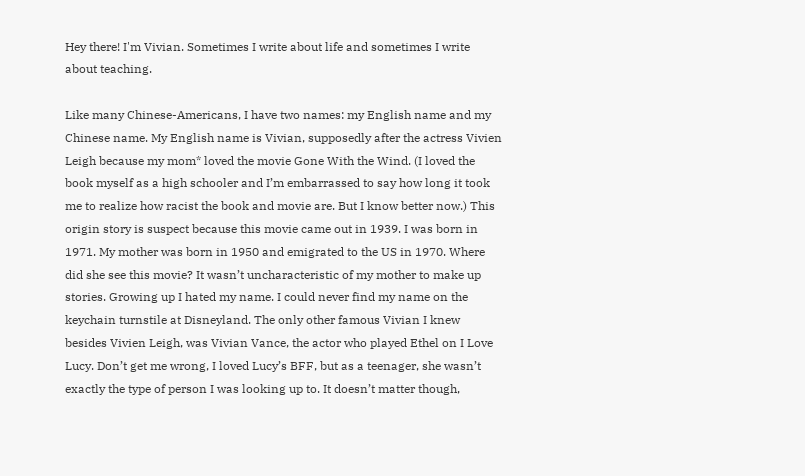Hey there! I'm Vivian. Sometimes I write about life and sometimes I write about teaching.

Like many Chinese-Americans, I have two names: my English name and my Chinese name. My English name is Vivian, supposedly after the actress Vivien Leigh because my mom* loved the movie Gone With the Wind. (I loved the book myself as a high schooler and I’m embarrassed to say how long it took me to realize how racist the book and movie are. But I know better now.) This origin story is suspect because this movie came out in 1939. I was born in 1971. My mother was born in 1950 and emigrated to the US in 1970. Where did she see this movie? It wasn’t uncharacteristic of my mother to make up stories. Growing up I hated my name. I could never find my name on the keychain turnstile at Disneyland. The only other famous Vivian I knew besides Vivien Leigh, was Vivian Vance, the actor who played Ethel on I Love Lucy. Don’t get me wrong, I loved Lucy’s BFF, but as a teenager, she wasn’t exactly the type of person I was looking up to. It doesn’t matter though,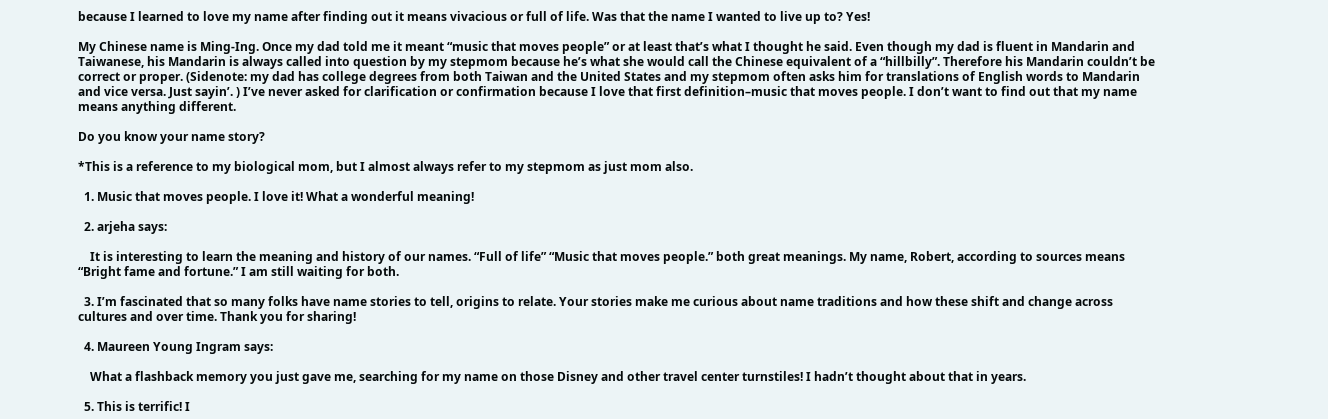because I learned to love my name after finding out it means vivacious or full of life. Was that the name I wanted to live up to? Yes!

My Chinese name is Ming-Ing. Once my dad told me it meant “music that moves people” or at least that’s what I thought he said. Even though my dad is fluent in Mandarin and Taiwanese, his Mandarin is always called into question by my stepmom because he’s what she would call the Chinese equivalent of a “hillbilly”. Therefore his Mandarin couldn’t be correct or proper. (Sidenote: my dad has college degrees from both Taiwan and the United States and my stepmom often asks him for translations of English words to Mandarin and vice versa. Just sayin’. ) I’ve never asked for clarification or confirmation because I love that first definition–music that moves people. I don’t want to find out that my name means anything different.

Do you know your name story?

*This is a reference to my biological mom, but I almost always refer to my stepmom as just mom also.

  1. Music that moves people. I love it! What a wonderful meaning!

  2. arjeha says:

    It is interesting to learn the meaning and history of our names. “Full of life” “Music that moves people.” both great meanings. My name, Robert, according to sources means “Bright fame and fortune.” I am still waiting for both.

  3. I’m fascinated that so many folks have name stories to tell, origins to relate. Your stories make me curious about name traditions and how these shift and change across cultures and over time. Thank you for sharing!

  4. Maureen Young Ingram says:

    What a flashback memory you just gave me, searching for my name on those Disney and other travel center turnstiles! I hadn’t thought about that in years.

  5. This is terrific! I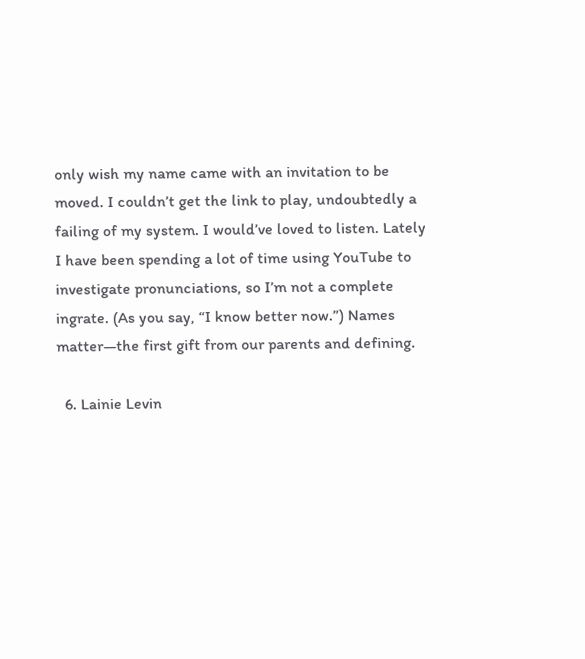only wish my name came with an invitation to be moved. I couldn’t get the link to play, undoubtedly a failing of my system. I would’ve loved to listen. Lately I have been spending a lot of time using YouTube to investigate pronunciations, so I’m not a complete ingrate. (As you say, “I know better now.”) Names matter—the first gift from our parents and defining.

  6. Lainie Levin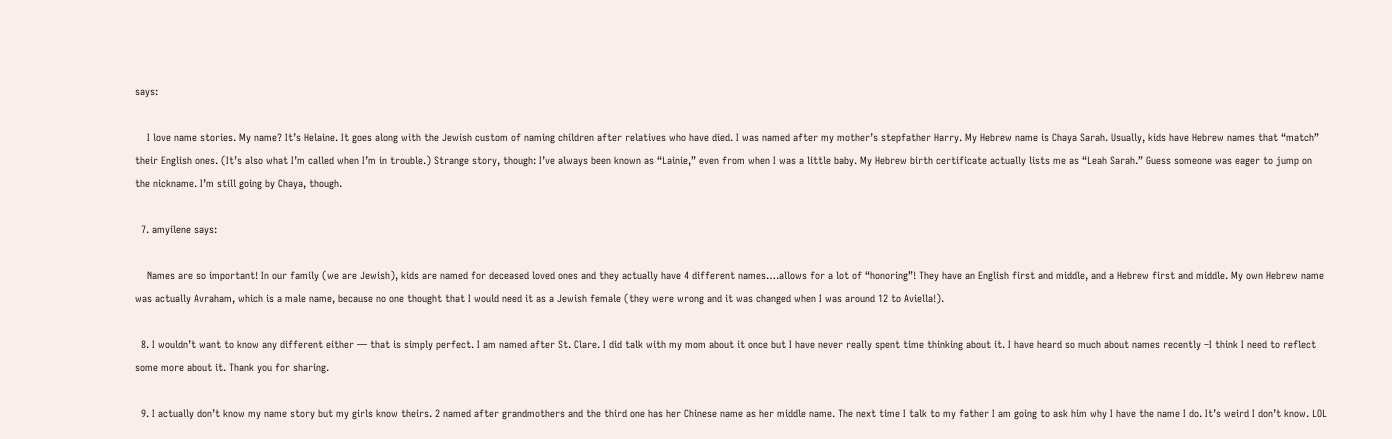says:

    I love name stories. My name? It’s Helaine. It goes along with the Jewish custom of naming children after relatives who have died. I was named after my mother’s stepfather Harry. My Hebrew name is Chaya Sarah. Usually, kids have Hebrew names that “match” their English ones. (It’s also what I’m called when I’m in trouble.) Strange story, though: I’ve always been known as “Lainie,” even from when I was a little baby. My Hebrew birth certificate actually lists me as “Leah Sarah.” Guess someone was eager to jump on the nickname. I’m still going by Chaya, though.

  7. amyilene says:

    Names are so important! In our family (we are Jewish), kids are named for deceased loved ones and they actually have 4 different names….allows for a lot of “honoring”! They have an English first and middle, and a Hebrew first and middle. My own Hebrew name was actually Avraham, which is a male name, because no one thought that I would need it as a Jewish female (they were wrong and it was changed when I was around 12 to Aviella!).

  8. I wouldn’t want to know any different either — that is simply perfect. I am named after St. Clare. I did talk with my mom about it once but I have never really spent time thinking about it. I have heard so much about names recently –I think I need to reflect some more about it. Thank you for sharing.

  9. I actually don’t know my name story but my girls know theirs. 2 named after grandmothers and the third one has her Chinese name as her middle name. The next time I talk to my father I am going to ask him why I have the name I do. It’s weird I don’t know. LOL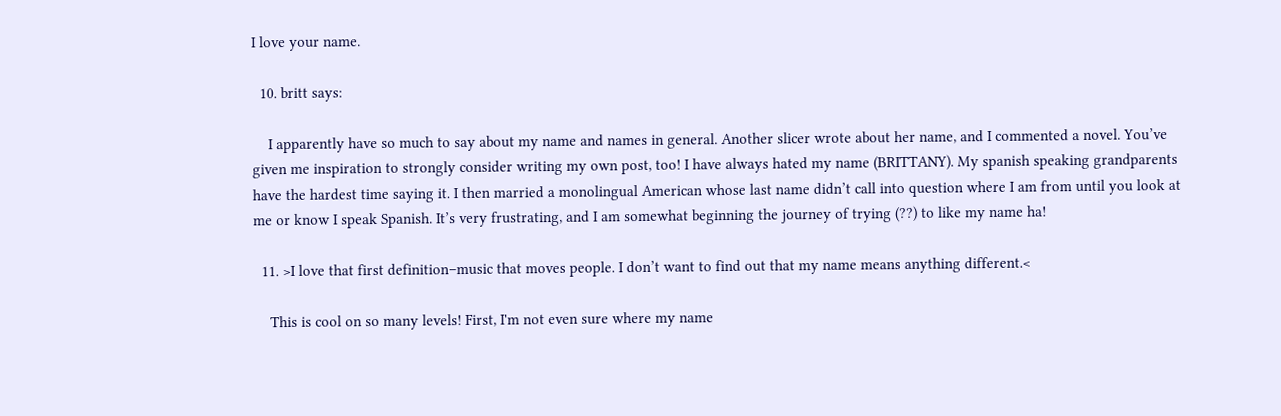I love your name.

  10. britt says:

    I apparently have so much to say about my name and names in general. Another slicer wrote about her name, and I commented a novel. You’ve given me inspiration to strongly consider writing my own post, too! I have always hated my name (BRITTANY). My spanish speaking grandparents have the hardest time saying it. I then married a monolingual American whose last name didn’t call into question where I am from until you look at me or know I speak Spanish. It’s very frustrating, and I am somewhat beginning the journey of trying (??) to like my name ha!

  11. >I love that first definition–music that moves people. I don’t want to find out that my name means anything different.<

    This is cool on so many levels! First, I'm not even sure where my name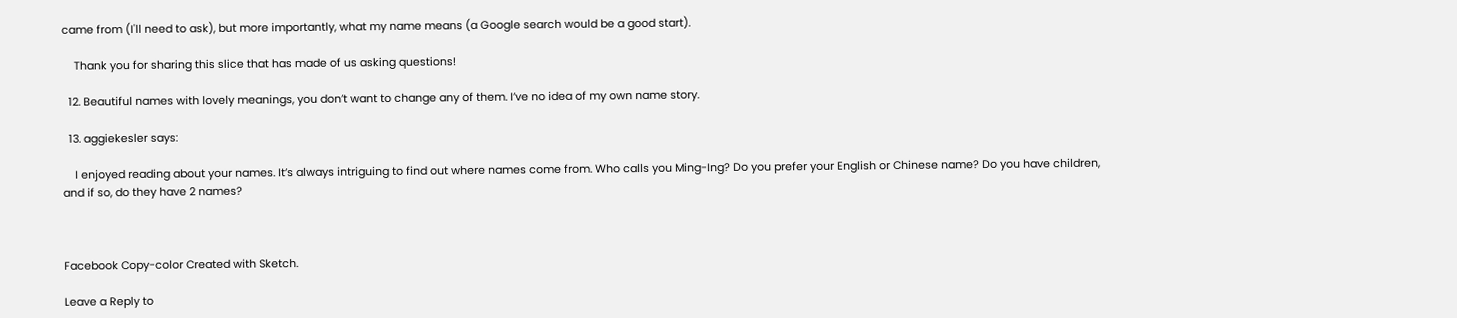came from (I'll need to ask), but more importantly, what my name means (a Google search would be a good start).

    Thank you for sharing this slice that has made of us asking questions!

  12. Beautiful names with lovely meanings, you don’t want to change any of them. I’ve no idea of my own name story.

  13. aggiekesler says:

    I enjoyed reading about your names. It’s always intriguing to find out where names come from. Who calls you Ming-Ing? Do you prefer your English or Chinese name? Do you have children, and if so, do they have 2 names?



Facebook Copy-color Created with Sketch.

Leave a Reply to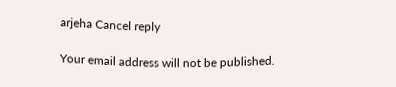arjeha Cancel reply

Your email address will not be published.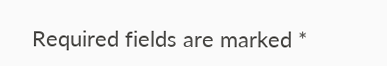Required fields are marked *